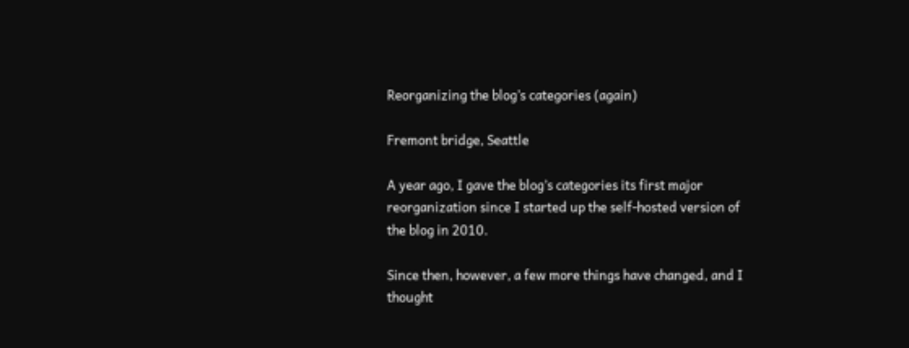Reorganizing the blog’s categories (again)

Fremont bridge, Seattle

A year ago, I gave the blog’s categories its first major reorganization since I started up the self-hosted version of the blog in 2010.

Since then, however, a few more things have changed, and I thought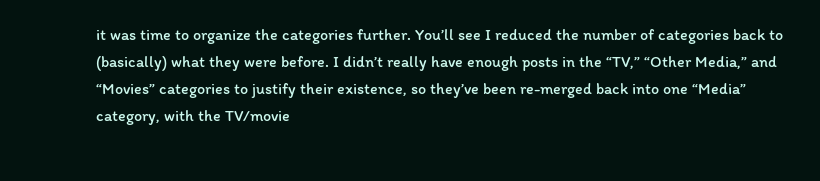it was time to organize the categories further. You’ll see I reduced the number of categories back to (basically) what they were before. I didn’t really have enough posts in the “TV,” “Other Media,” and “Movies” categories to justify their existence, so they’ve been re-merged back into one “Media” category, with the TV/movie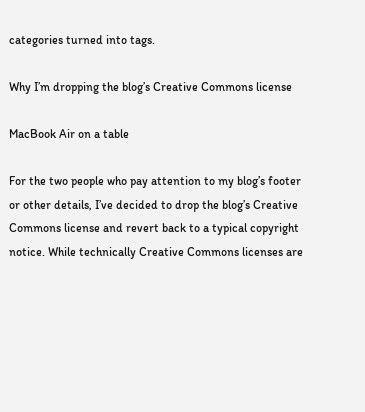categories turned into tags.

Why I’m dropping the blog’s Creative Commons license

MacBook Air on a table

For the two people who pay attention to my blog’s footer or other details, I’ve decided to drop the blog’s Creative Commons license and revert back to a typical copyright notice. While technically Creative Commons licenses are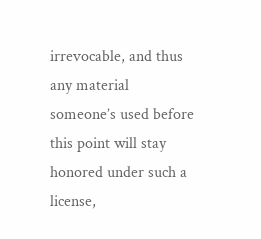irrevocable, and thus any material someone’s used before this point will stay honored under such a license,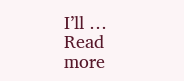I’ll … Read more